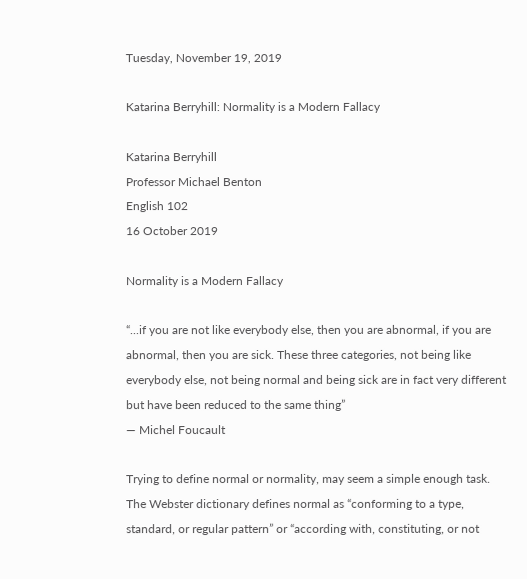Tuesday, November 19, 2019

Katarina Berryhill: Normality is a Modern Fallacy

Katarina Berryhill
Professor Michael Benton
English 102
16 October 2019

Normality is a Modern Fallacy

“...if you are not like everybody else, then you are abnormal, if you are abnormal, then you are sick. These three categories, not being like everybody else, not being normal and being sick are in fact very different but have been reduced to the same thing”
― Michel Foucault

Trying to define normal or normality, may seem a simple enough task. The Webster dictionary defines normal as “conforming to a type, standard, or regular pattern” or “according with, constituting, or not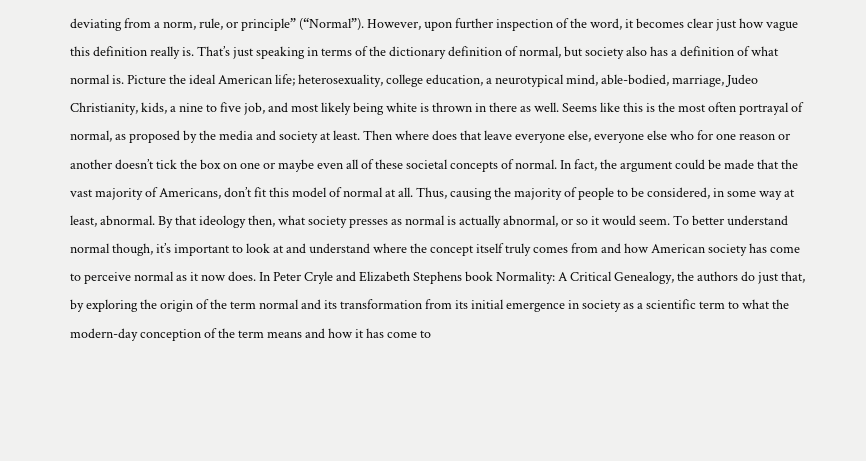deviating from a norm, rule, or principle” (“Normal”). However, upon further inspection of the word, it becomes clear just how vague this definition really is. That’s just speaking in terms of the dictionary definition of normal, but society also has a definition of what normal is. Picture the ideal American life; heterosexuality, college education, a neurotypical mind, able-bodied, marriage, Judeo Christianity, kids, a nine to five job, and most likely being white is thrown in there as well. Seems like this is the most often portrayal of normal, as proposed by the media and society at least. Then where does that leave everyone else, everyone else who for one reason or another doesn’t tick the box on one or maybe even all of these societal concepts of normal. In fact, the argument could be made that the vast majority of Americans, don’t fit this model of normal at all. Thus, causing the majority of people to be considered, in some way at least, abnormal. By that ideology then, what society presses as normal is actually abnormal, or so it would seem. To better understand normal though, it’s important to look at and understand where the concept itself truly comes from and how American society has come to perceive normal as it now does. In Peter Cryle and Elizabeth Stephens book Normality: A Critical Genealogy, the authors do just that, by exploring the origin of the term normal and its transformation from its initial emergence in society as a scientific term to what the modern-day conception of the term means and how it has come to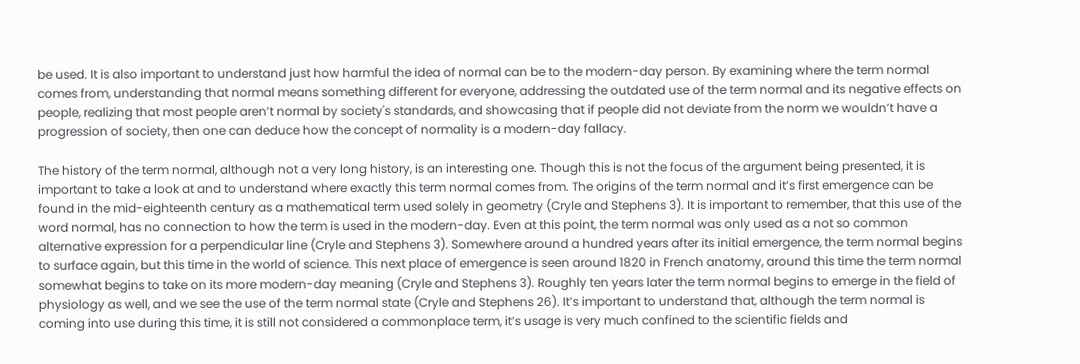be used. It is also important to understand just how harmful the idea of normal can be to the modern-day person. By examining where the term normal comes from, understanding that normal means something different for everyone, addressing the outdated use of the term normal and its negative effects on people, realizing that most people aren’t normal by society's standards, and showcasing that if people did not deviate from the norm we wouldn’t have a progression of society, then one can deduce how the concept of normality is a modern-day fallacy.

The history of the term normal, although not a very long history, is an interesting one. Though this is not the focus of the argument being presented, it is important to take a look at and to understand where exactly this term normal comes from. The origins of the term normal and it’s first emergence can be found in the mid-eighteenth century as a mathematical term used solely in geometry (Cryle and Stephens 3). It is important to remember, that this use of the word normal, has no connection to how the term is used in the modern-day. Even at this point, the term normal was only used as a not so common alternative expression for a perpendicular line (Cryle and Stephens 3). Somewhere around a hundred years after its initial emergence, the term normal begins to surface again, but this time in the world of science. This next place of emergence is seen around 1820 in French anatomy, around this time the term normal somewhat begins to take on its more modern-day meaning (Cryle and Stephens 3). Roughly ten years later the term normal begins to emerge in the field of physiology as well, and we see the use of the term normal state (Cryle and Stephens 26). It’s important to understand that, although the term normal is coming into use during this time, it is still not considered a commonplace term, it’s usage is very much confined to the scientific fields and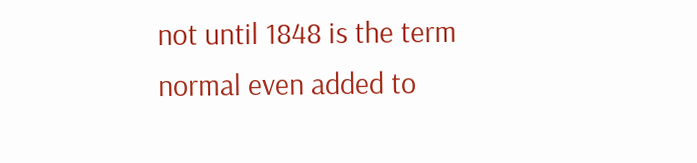not until 1848 is the term normal even added to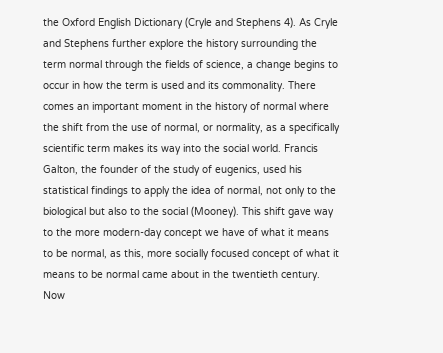the Oxford English Dictionary (Cryle and Stephens 4). As Cryle and Stephens further explore the history surrounding the term normal through the fields of science, a change begins to occur in how the term is used and its commonality. There comes an important moment in the history of normal where the shift from the use of normal, or normality, as a specifically scientific term makes its way into the social world. Francis Galton, the founder of the study of eugenics, used his statistical findings to apply the idea of normal, not only to the biological but also to the social (Mooney). This shift gave way to the more modern-day concept we have of what it means to be normal, as this, more socially focused concept of what it means to be normal came about in the twentieth century. Now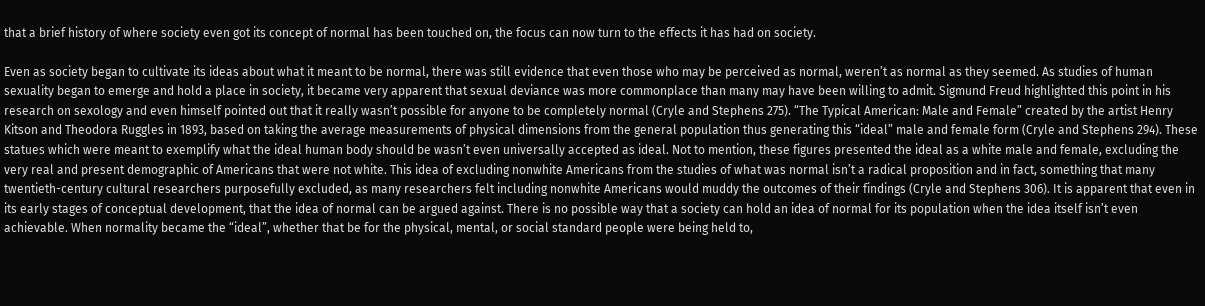that a brief history of where society even got its concept of normal has been touched on, the focus can now turn to the effects it has had on society.

Even as society began to cultivate its ideas about what it meant to be normal, there was still evidence that even those who may be perceived as normal, weren’t as normal as they seemed. As studies of human sexuality began to emerge and hold a place in society, it became very apparent that sexual deviance was more commonplace than many may have been willing to admit. Sigmund Freud highlighted this point in his research on sexology and even himself pointed out that it really wasn’t possible for anyone to be completely normal (Cryle and Stephens 275). “The Typical American: Male and Female” created by the artist Henry Kitson and Theodora Ruggles in 1893, based on taking the average measurements of physical dimensions from the general population thus generating this “ideal” male and female form (Cryle and Stephens 294). These statues which were meant to exemplify what the ideal human body should be wasn’t even universally accepted as ideal. Not to mention, these figures presented the ideal as a white male and female, excluding the very real and present demographic of Americans that were not white. This idea of excluding nonwhite Americans from the studies of what was normal isn’t a radical proposition and in fact, something that many twentieth-century cultural researchers purposefully excluded, as many researchers felt including nonwhite Americans would muddy the outcomes of their findings (Cryle and Stephens 306). It is apparent that even in its early stages of conceptual development, that the idea of normal can be argued against. There is no possible way that a society can hold an idea of normal for its population when the idea itself isn’t even achievable. When normality became the “ideal”, whether that be for the physical, mental, or social standard people were being held to,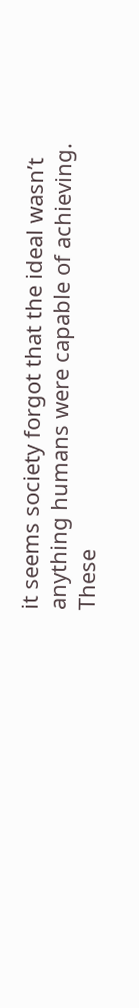it seems society forgot that the ideal wasn’t anything humans were capable of achieving. These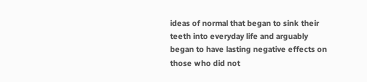ideas of normal that began to sink their teeth into everyday life and arguably began to have lasting negative effects on those who did not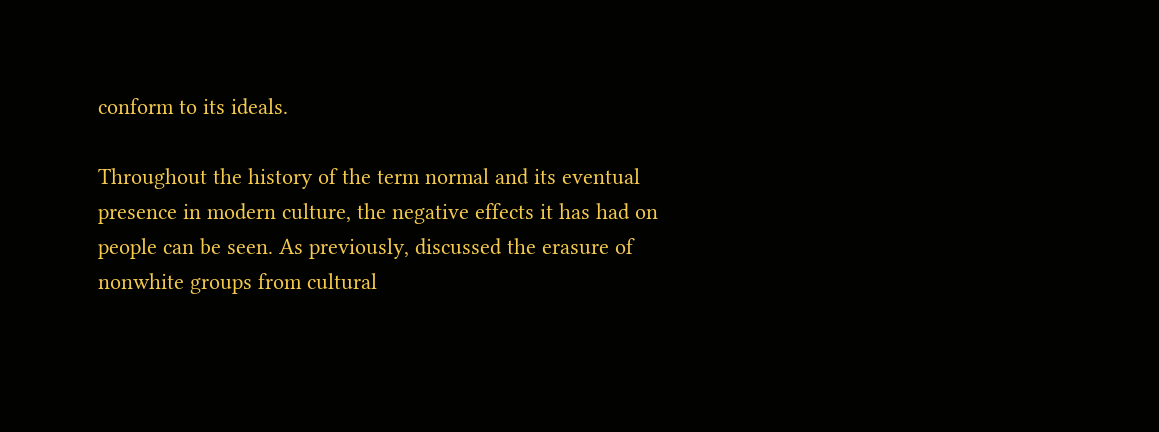conform to its ideals.

Throughout the history of the term normal and its eventual presence in modern culture, the negative effects it has had on people can be seen. As previously, discussed the erasure of nonwhite groups from cultural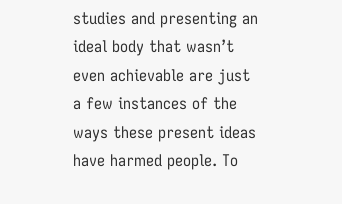studies and presenting an ideal body that wasn’t even achievable are just a few instances of the ways these present ideas have harmed people. To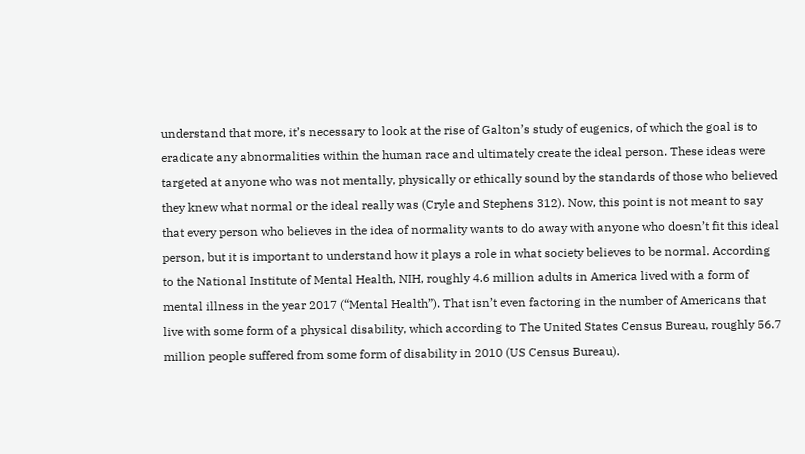understand that more, it’s necessary to look at the rise of Galton’s study of eugenics, of which the goal is to eradicate any abnormalities within the human race and ultimately create the ideal person. These ideas were targeted at anyone who was not mentally, physically or ethically sound by the standards of those who believed they knew what normal or the ideal really was (Cryle and Stephens 312). Now, this point is not meant to say that every person who believes in the idea of normality wants to do away with anyone who doesn’t fit this ideal person, but it is important to understand how it plays a role in what society believes to be normal. According to the National Institute of Mental Health, NIH, roughly 4.6 million adults in America lived with a form of mental illness in the year 2017 (“Mental Health”). That isn’t even factoring in the number of Americans that live with some form of a physical disability, which according to The United States Census Bureau, roughly 56.7 million people suffered from some form of disability in 2010 (US Census Bureau).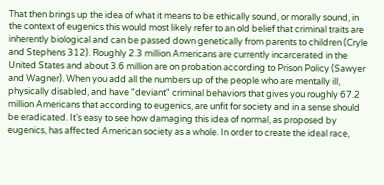That then brings up the idea of what it means to be ethically sound, or morally sound, in the context of eugenics this would most likely refer to an old belief that criminal traits are inherently biological and can be passed down genetically from parents to children (Cryle and Stephens 312). Roughly 2.3 million Americans are currently incarcerated in the United States and about 3.6 million are on probation according to Prison Policy (Sawyer and Wagner). When you add all the numbers up of the people who are mentally ill, physically disabled, and have "deviant" criminal behaviors that gives you roughly 67.2 million Americans that according to eugenics, are unfit for society and in a sense should be eradicated. It’s easy to see how damaging this idea of normal, as proposed by eugenics, has affected American society as a whole. In order to create the ideal race,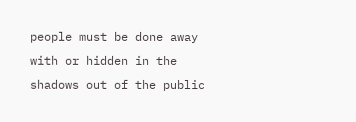people must be done away with or hidden in the shadows out of the public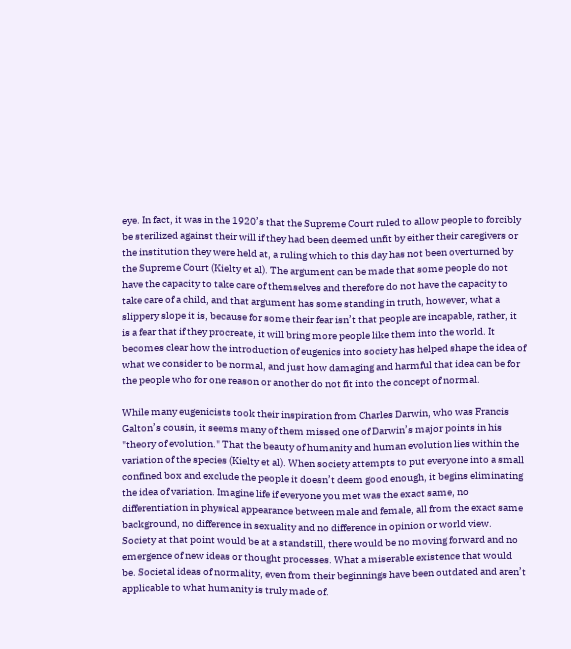eye. In fact, it was in the 1920’s that the Supreme Court ruled to allow people to forcibly be sterilized against their will if they had been deemed unfit by either their caregivers or the institution they were held at, a ruling which to this day has not been overturned by the Supreme Court (Kielty et al). The argument can be made that some people do not have the capacity to take care of themselves and therefore do not have the capacity to take care of a child, and that argument has some standing in truth, however, what a slippery slope it is, because for some their fear isn’t that people are incapable, rather, it is a fear that if they procreate, it will bring more people like them into the world. It becomes clear how the introduction of eugenics into society has helped shape the idea of what we consider to be normal, and just how damaging and harmful that idea can be for the people who for one reason or another do not fit into the concept of normal.

While many eugenicists took their inspiration from Charles Darwin, who was Francis Galton’s cousin, it seems many of them missed one of Darwin’s major points in his "theory of evolution." That the beauty of humanity and human evolution lies within the variation of the species (Kielty et al). When society attempts to put everyone into a small confined box and exclude the people it doesn’t deem good enough, it begins eliminating the idea of variation. Imagine life if everyone you met was the exact same, no differentiation in physical appearance between male and female, all from the exact same background, no difference in sexuality and no difference in opinion or world view. Society at that point would be at a standstill, there would be no moving forward and no emergence of new ideas or thought processes. What a miserable existence that would be. Societal ideas of normality, even from their beginnings have been outdated and aren’t applicable to what humanity is truly made of.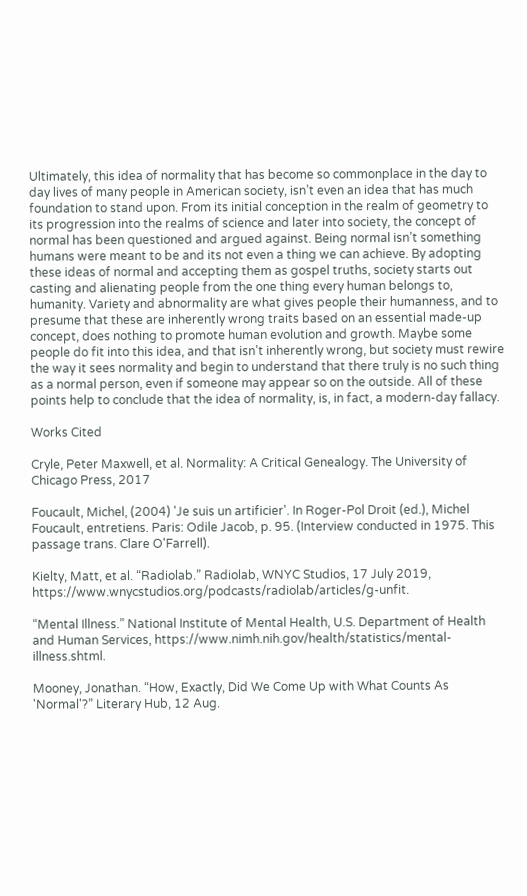Ultimately, this idea of normality that has become so commonplace in the day to day lives of many people in American society, isn’t even an idea that has much foundation to stand upon. From its initial conception in the realm of geometry to its progression into the realms of science and later into society, the concept of normal has been questioned and argued against. Being normal isn’t something humans were meant to be and its not even a thing we can achieve. By adopting these ideas of normal and accepting them as gospel truths, society starts out casting and alienating people from the one thing every human belongs to, humanity. Variety and abnormality are what gives people their humanness, and to presume that these are inherently wrong traits based on an essential made-up concept, does nothing to promote human evolution and growth. Maybe some people do fit into this idea, and that isn’t inherently wrong, but society must rewire the way it sees normality and begin to understand that there truly is no such thing as a normal person, even if someone may appear so on the outside. All of these points help to conclude that the idea of normality, is, in fact, a modern-day fallacy.

Works Cited

Cryle, Peter Maxwell, et al. Normality: A Critical Genealogy. The University of Chicago Press, 2017

Foucault, Michel, (2004) 'Je suis un artificier'. In Roger-Pol Droit (ed.), Michel Foucault, entretiens. Paris: Odile Jacob, p. 95. (Interview conducted in 1975. This passage trans. Clare O'Farrell).

Kielty, Matt, et al. “Radiolab.” Radiolab, WNYC Studios, 17 July 2019, https://www.wnycstudios.org/podcasts/radiolab/articles/g-unfit.

“Mental Illness.” National Institute of Mental Health, U.S. Department of Health and Human Services, https://www.nimh.nih.gov/health/statistics/mental-illness.shtml.

Mooney, Jonathan. “How, Exactly, Did We Come Up with What Counts As 'Normal'?” Literary Hub, 12 Aug.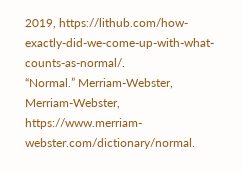2019, https://lithub.com/how-exactly-did-we-come-up-with-what-counts-as-normal/.
“Normal.” Merriam-Webster, Merriam-Webster, https://www.merriam-webster.com/dictionary/normal.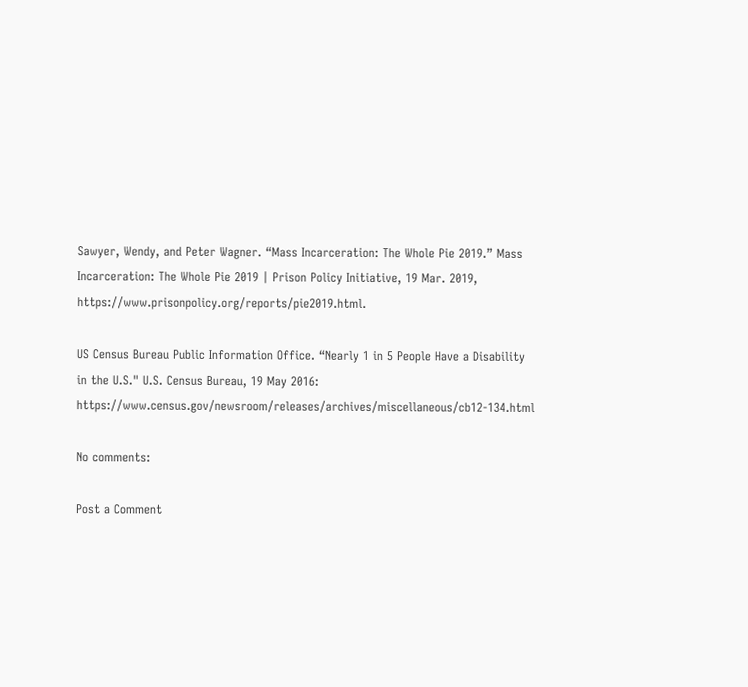Sawyer, Wendy, and Peter Wagner. “Mass Incarceration: The Whole Pie 2019.” Mass Incarceration: The Whole Pie 2019 | Prison Policy Initiative, 19 Mar. 2019, https://www.prisonpolicy.org/reports/pie2019.html.

US Census Bureau Public Information Office. “Nearly 1 in 5 People Have a Disability in the U.S." U.S. Census Bureau, 19 May 2016: https://www.census.gov/newsroom/releases/archives/miscellaneous/cb12-134.html

No comments:

Post a Comment